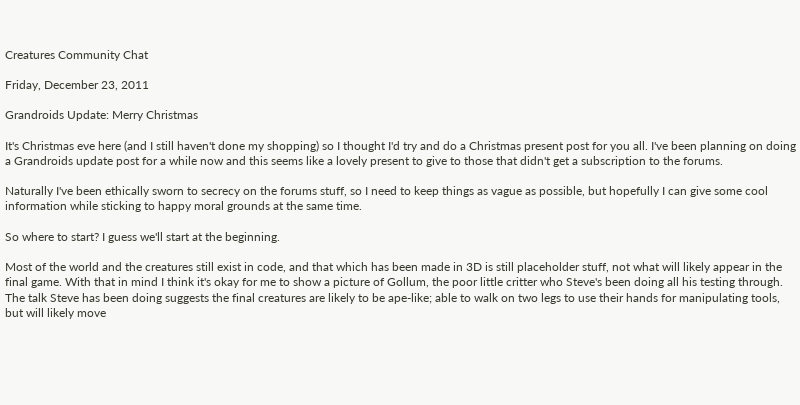Creatures Community Chat

Friday, December 23, 2011

Grandroids Update: Merry Christmas

It's Christmas eve here (and I still haven't done my shopping) so I thought I'd try and do a Christmas present post for you all. I've been planning on doing a Grandroids update post for a while now and this seems like a lovely present to give to those that didn't get a subscription to the forums.

Naturally I've been ethically sworn to secrecy on the forums stuff, so I need to keep things as vague as possible, but hopefully I can give some cool information while sticking to happy moral grounds at the same time.

So where to start? I guess we'll start at the beginning.

Most of the world and the creatures still exist in code, and that which has been made in 3D is still placeholder stuff, not what will likely appear in the final game. With that in mind I think it's okay for me to show a picture of Gollum, the poor little critter who Steve's been doing all his testing through. The talk Steve has been doing suggests the final creatures are likely to be ape-like; able to walk on two legs to use their hands for manipulating tools, but will likely move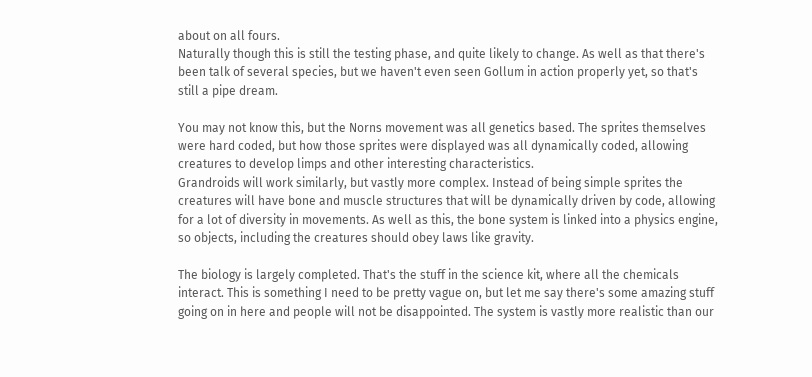about on all fours.
Naturally though this is still the testing phase, and quite likely to change. As well as that there's been talk of several species, but we haven't even seen Gollum in action properly yet, so that's still a pipe dream.

You may not know this, but the Norns movement was all genetics based. The sprites themselves were hard coded, but how those sprites were displayed was all dynamically coded, allowing creatures to develop limps and other interesting characteristics.
Grandroids will work similarly, but vastly more complex. Instead of being simple sprites the creatures will have bone and muscle structures that will be dynamically driven by code, allowing for a lot of diversity in movements. As well as this, the bone system is linked into a physics engine, so objects, including the creatures should obey laws like gravity.

The biology is largely completed. That's the stuff in the science kit, where all the chemicals interact. This is something I need to be pretty vague on, but let me say there's some amazing stuff going on in here and people will not be disappointed. The system is vastly more realistic than our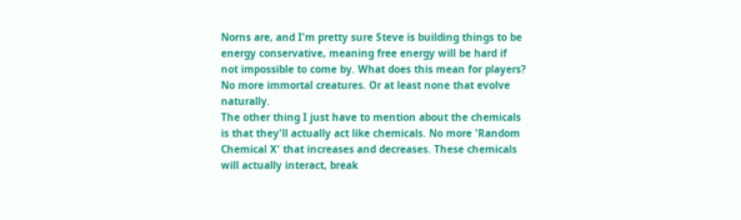Norns are, and I'm pretty sure Steve is building things to be energy conservative, meaning free energy will be hard if not impossible to come by. What does this mean for players? No more immortal creatures. Or at least none that evolve naturally.
The other thing I just have to mention about the chemicals is that they'll actually act like chemicals. No more 'Random Chemical X' that increases and decreases. These chemicals will actually interact, break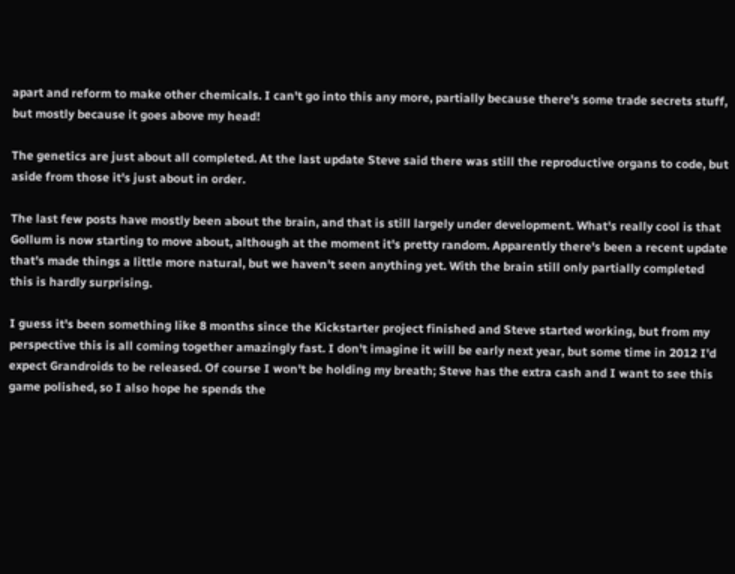apart and reform to make other chemicals. I can't go into this any more, partially because there's some trade secrets stuff, but mostly because it goes above my head!

The genetics are just about all completed. At the last update Steve said there was still the reproductive organs to code, but aside from those it's just about in order.

The last few posts have mostly been about the brain, and that is still largely under development. What's really cool is that Gollum is now starting to move about, although at the moment it's pretty random. Apparently there's been a recent update that's made things a little more natural, but we haven't seen anything yet. With the brain still only partially completed this is hardly surprising.

I guess it's been something like 8 months since the Kickstarter project finished and Steve started working, but from my perspective this is all coming together amazingly fast. I don't imagine it will be early next year, but some time in 2012 I'd expect Grandroids to be released. Of course I won't be holding my breath; Steve has the extra cash and I want to see this game polished, so I also hope he spends the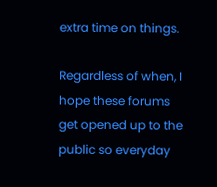extra time on things.

Regardless of when, I hope these forums get opened up to the public so everyday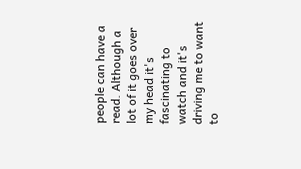people can have a read. Although a lot of it goes over my head it's fascinating to watch and it's driving me to want to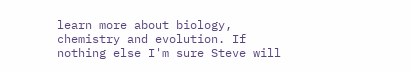learn more about biology, chemistry and evolution. If nothing else I'm sure Steve will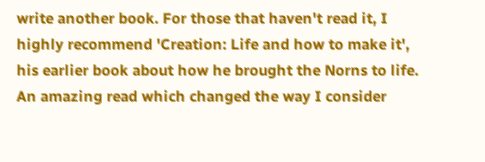write another book. For those that haven't read it, I highly recommend 'Creation: Life and how to make it', his earlier book about how he brought the Norns to life. An amazing read which changed the way I consider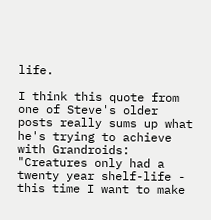life.

I think this quote from one of Steve's older posts really sums up what he's trying to achieve with Grandroids:
"Creatures only had a twenty year shelf-life - this time I want to make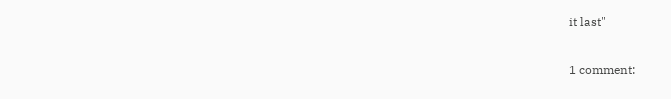it last"

1 comment: